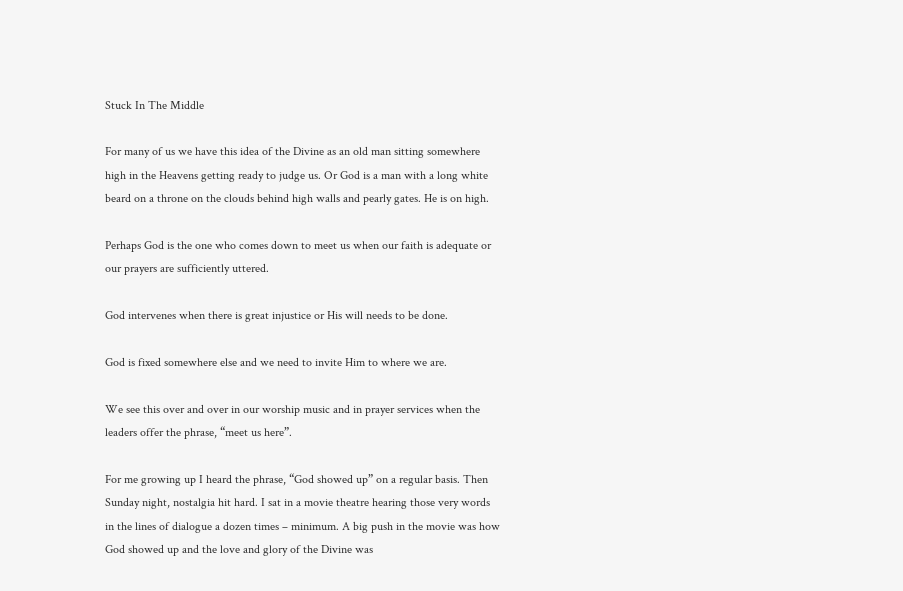Stuck In The Middle

For many of us we have this idea of the Divine as an old man sitting somewhere high in the Heavens getting ready to judge us. Or God is a man with a long white beard on a throne on the clouds behind high walls and pearly gates. He is on high.

Perhaps God is the one who comes down to meet us when our faith is adequate or our prayers are sufficiently uttered.

God intervenes when there is great injustice or His will needs to be done.

God is fixed somewhere else and we need to invite Him to where we are.

We see this over and over in our worship music and in prayer services when the leaders offer the phrase, “meet us here”.

For me growing up I heard the phrase, “God showed up” on a regular basis. Then Sunday night, nostalgia hit hard. I sat in a movie theatre hearing those very words in the lines of dialogue a dozen times – minimum. A big push in the movie was how God showed up and the love and glory of the Divine was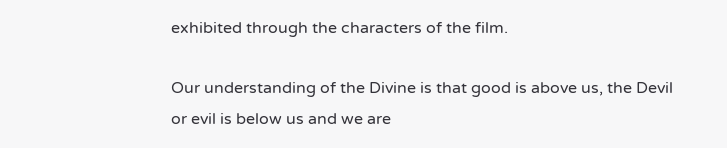exhibited through the characters of the film.

Our understanding of the Divine is that good is above us, the Devil or evil is below us and we are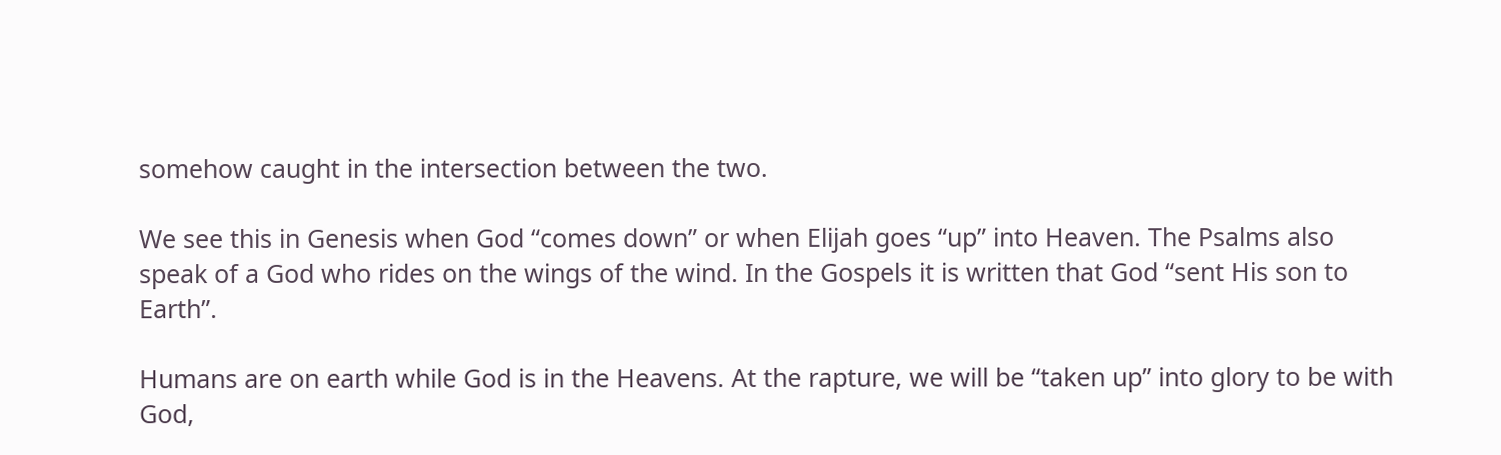somehow caught in the intersection between the two.

We see this in Genesis when God “comes down” or when Elijah goes “up” into Heaven. The Psalms also speak of a God who rides on the wings of the wind. In the Gospels it is written that God “sent His son to Earth”.

Humans are on earth while God is in the Heavens. At the rapture, we will be “taken up” into glory to be with God,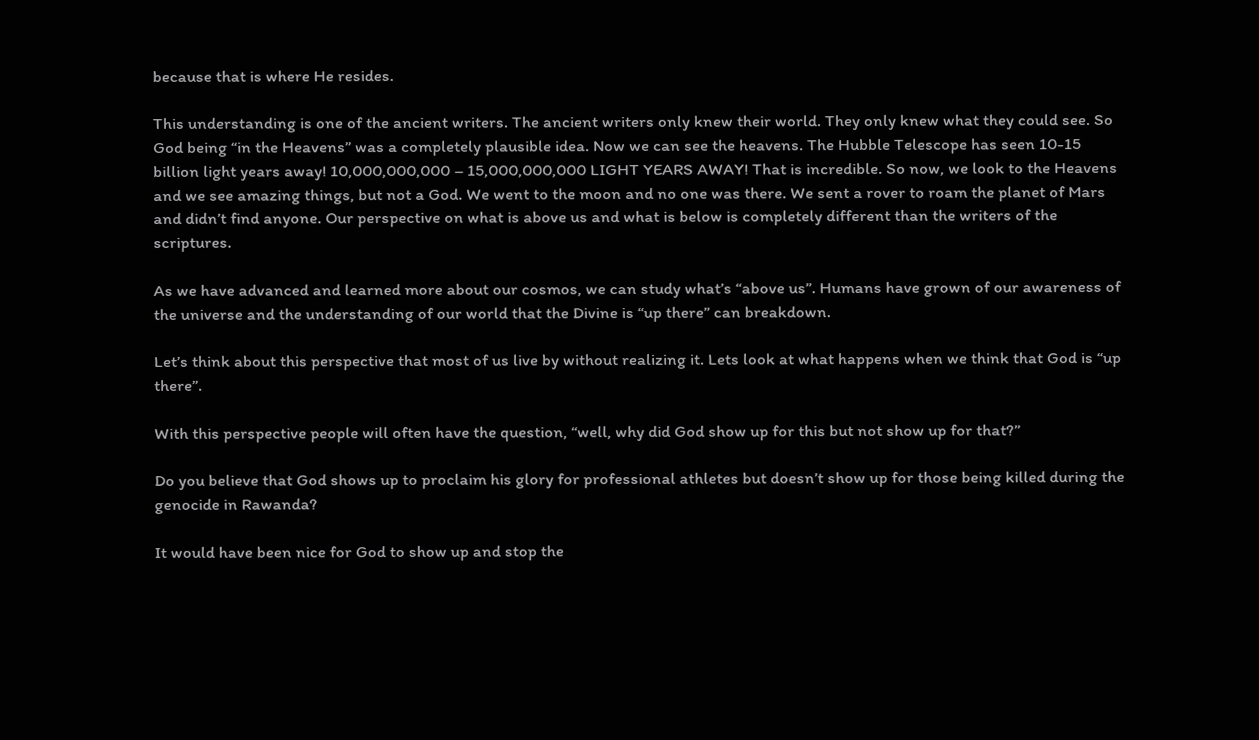because that is where He resides.

This understanding is one of the ancient writers. The ancient writers only knew their world. They only knew what they could see. So God being “in the Heavens” was a completely plausible idea. Now we can see the heavens. The Hubble Telescope has seen 10-15 billion light years away! 10,000,000,000 – 15,000,000,000 LIGHT YEARS AWAY! That is incredible. So now, we look to the Heavens and we see amazing things, but not a God. We went to the moon and no one was there. We sent a rover to roam the planet of Mars and didn’t find anyone. Our perspective on what is above us and what is below is completely different than the writers of the scriptures.

As we have advanced and learned more about our cosmos, we can study what’s “above us”. Humans have grown of our awareness of the universe and the understanding of our world that the Divine is “up there” can breakdown.

Let’s think about this perspective that most of us live by without realizing it. Lets look at what happens when we think that God is “up there”.

With this perspective people will often have the question, “well, why did God show up for this but not show up for that?”

Do you believe that God shows up to proclaim his glory for professional athletes but doesn’t show up for those being killed during the genocide in Rawanda?

It would have been nice for God to show up and stop the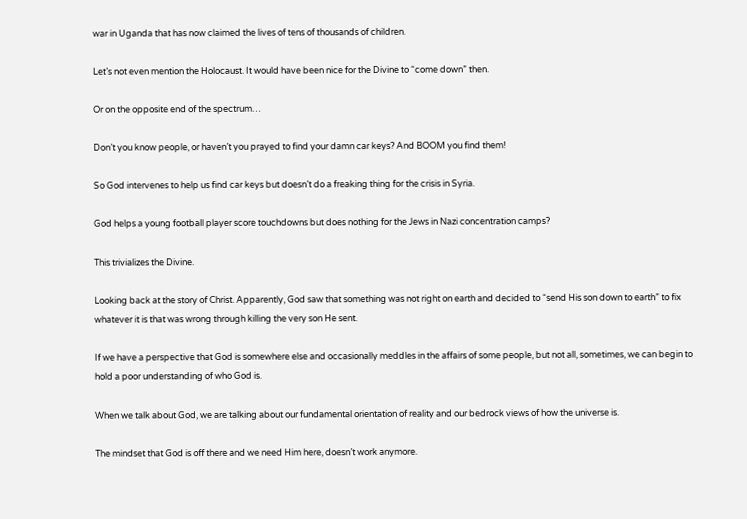war in Uganda that has now claimed the lives of tens of thousands of children.

Let’s not even mention the Holocaust. It would have been nice for the Divine to “come down” then.

Or on the opposite end of the spectrum…

Don’t you know people, or haven’t you prayed to find your damn car keys? And BOOM you find them!

So God intervenes to help us find car keys but doesn’t do a freaking thing for the crisis in Syria.

God helps a young football player score touchdowns but does nothing for the Jews in Nazi concentration camps?

This trivializes the Divine.

Looking back at the story of Christ. Apparently, God saw that something was not right on earth and decided to “send His son down to earth” to fix whatever it is that was wrong through killing the very son He sent.

If we have a perspective that God is somewhere else and occasionally meddles in the affairs of some people, but not all, sometimes, we can begin to hold a poor understanding of who God is.

When we talk about God, we are talking about our fundamental orientation of reality and our bedrock views of how the universe is.

The mindset that God is off there and we need Him here, doesn’t work anymore.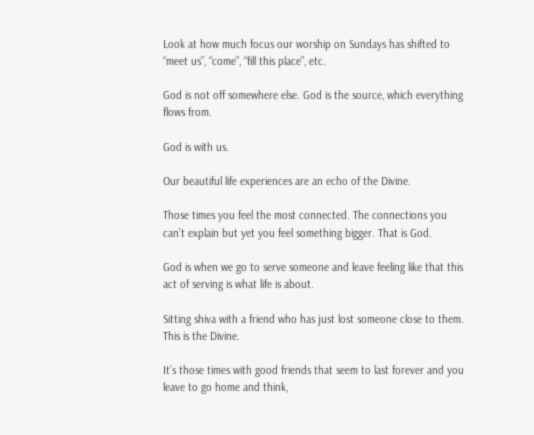Look at how much focus our worship on Sundays has shifted to “meet us”, “come”, “fill this place”, etc.

God is not off somewhere else. God is the source, which everything flows from.

God is with us.

Our beautiful life experiences are an echo of the Divine.

Those times you feel the most connected. The connections you can’t explain but yet you feel something bigger. That is God.

God is when we go to serve someone and leave feeling like that this act of serving is what life is about.

Sitting shiva with a friend who has just lost someone close to them. This is the Divine.

It’s those times with good friends that seem to last forever and you leave to go home and think,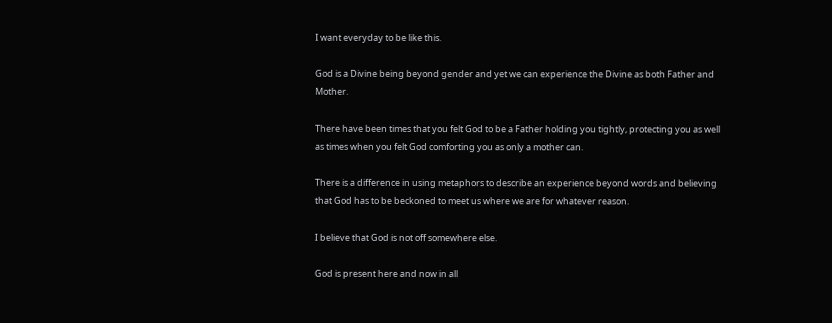I want everyday to be like this.

God is a Divine being beyond gender and yet we can experience the Divine as both Father and Mother.

There have been times that you felt God to be a Father holding you tightly, protecting you as well as times when you felt God comforting you as only a mother can.

There is a difference in using metaphors to describe an experience beyond words and believing that God has to be beckoned to meet us where we are for whatever reason.

I believe that God is not off somewhere else.

God is present here and now in all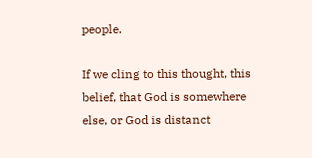people.

If we cling to this thought, this belief, that God is somewhere else, or God is distanct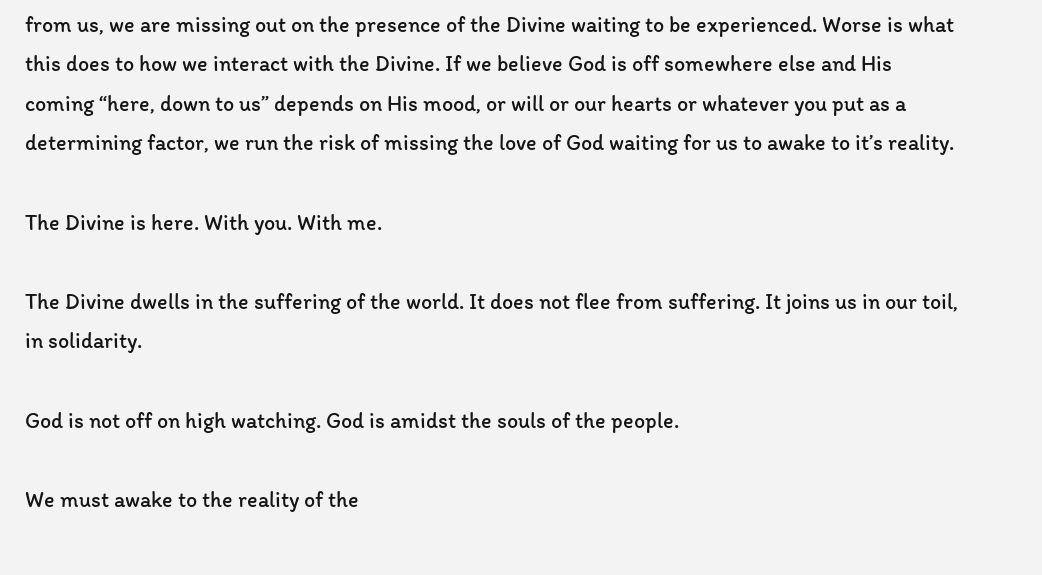from us, we are missing out on the presence of the Divine waiting to be experienced. Worse is what this does to how we interact with the Divine. If we believe God is off somewhere else and His coming “here, down to us” depends on His mood, or will or our hearts or whatever you put as a determining factor, we run the risk of missing the love of God waiting for us to awake to it’s reality.

The Divine is here. With you. With me.

The Divine dwells in the suffering of the world. It does not flee from suffering. It joins us in our toil, in solidarity.

God is not off on high watching. God is amidst the souls of the people.

We must awake to the reality of the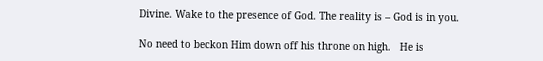Divine. Wake to the presence of God. The reality is – God is in you.

No need to beckon Him down off his throne on high.   He is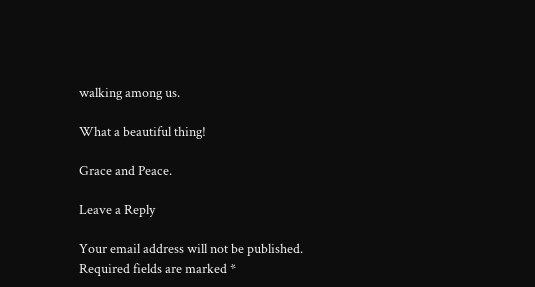walking among us.

What a beautiful thing!

Grace and Peace.

Leave a Reply

Your email address will not be published. Required fields are marked *